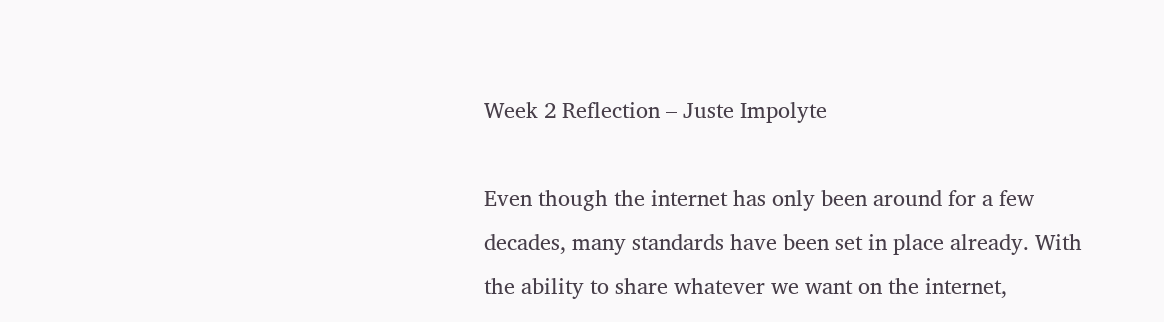Week 2 Reflection – Juste Impolyte

Even though the internet has only been around for a few decades, many standards have been set in place already. With the ability to share whatever we want on the internet,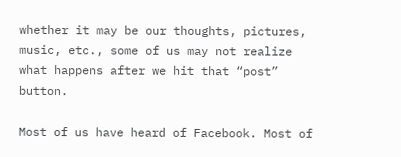whether it may be our thoughts, pictures, music, etc., some of us may not realize what happens after we hit that “post” button.

Most of us have heard of Facebook. Most of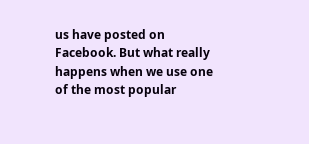us have posted on Facebook. But what really happens when we use one of the most popular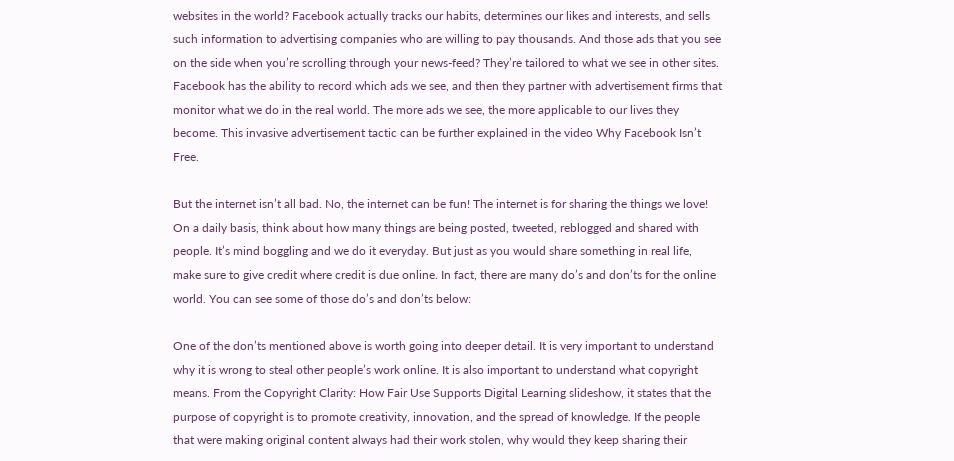websites in the world? Facebook actually tracks our habits, determines our likes and interests, and sells such information to advertising companies who are willing to pay thousands. And those ads that you see on the side when you’re scrolling through your news-feed? They’re tailored to what we see in other sites. Facebook has the ability to record which ads we see, and then they partner with advertisement firms that monitor what we do in the real world. The more ads we see, the more applicable to our lives they become. This invasive advertisement tactic can be further explained in the video Why Facebook Isn’t Free.

But the internet isn’t all bad. No, the internet can be fun! The internet is for sharing the things we love! On a daily basis, think about how many things are being posted, tweeted, reblogged and shared with people. It’s mind boggling and we do it everyday. But just as you would share something in real life, make sure to give credit where credit is due online. In fact, there are many do’s and don’ts for the online world. You can see some of those do’s and don’ts below:

One of the don’ts mentioned above is worth going into deeper detail. It is very important to understand why it is wrong to steal other people’s work online. It is also important to understand what copyright means. From the Copyright Clarity: How Fair Use Supports Digital Learning slideshow, it states that the purpose of copyright is to promote creativity, innovation, and the spread of knowledge. If the people that were making original content always had their work stolen, why would they keep sharing their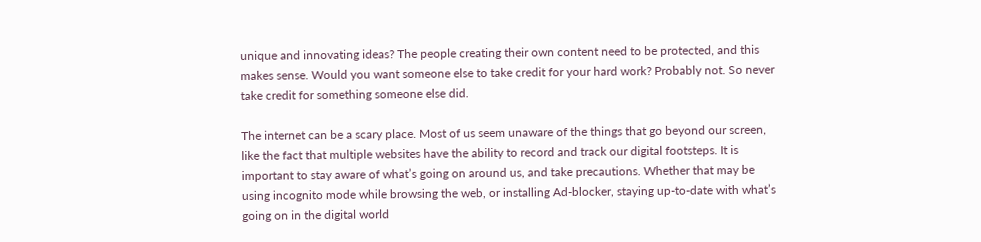unique and innovating ideas? The people creating their own content need to be protected, and this makes sense. Would you want someone else to take credit for your hard work? Probably not. So never take credit for something someone else did.

The internet can be a scary place. Most of us seem unaware of the things that go beyond our screen, like the fact that multiple websites have the ability to record and track our digital footsteps. It is important to stay aware of what’s going on around us, and take precautions. Whether that may be using incognito mode while browsing the web, or installing Ad-blocker, staying up-to-date with what’s going on in the digital world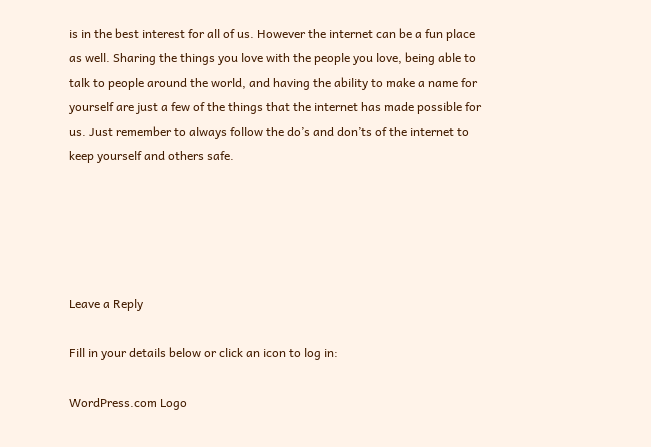is in the best interest for all of us. However the internet can be a fun place as well. Sharing the things you love with the people you love, being able to talk to people around the world, and having the ability to make a name for yourself are just a few of the things that the internet has made possible for us. Just remember to always follow the do’s and don’ts of the internet to keep yourself and others safe.





Leave a Reply

Fill in your details below or click an icon to log in:

WordPress.com Logo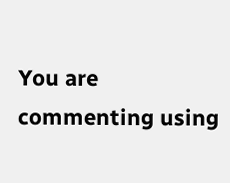You are commenting using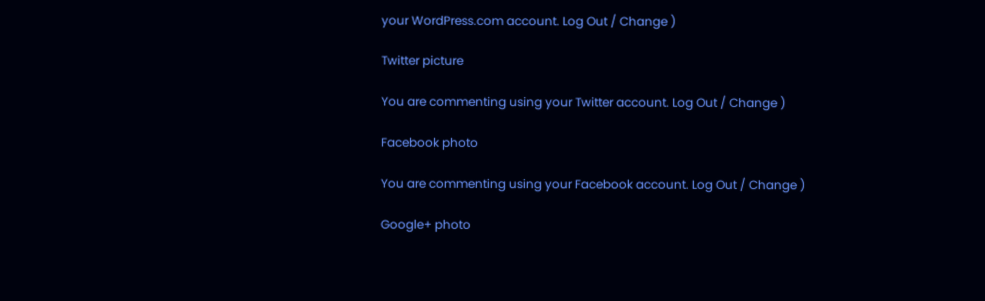your WordPress.com account. Log Out / Change )

Twitter picture

You are commenting using your Twitter account. Log Out / Change )

Facebook photo

You are commenting using your Facebook account. Log Out / Change )

Google+ photo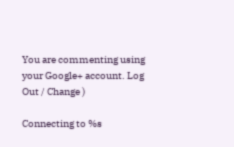You are commenting using your Google+ account. Log Out / Change )

Connecting to %s